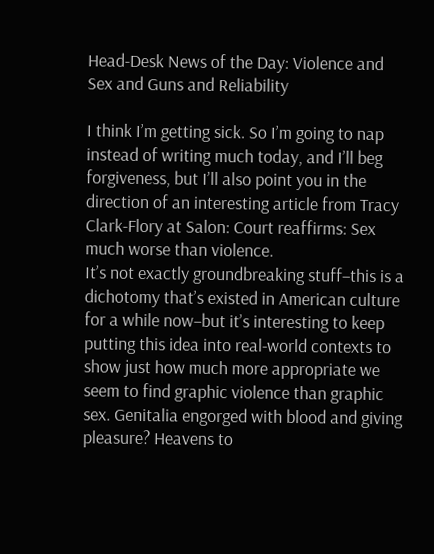Head-Desk News of the Day: Violence and Sex and Guns and Reliability

I think I’m getting sick. So I’m going to nap instead of writing much today, and I’ll beg forgiveness, but I’ll also point you in the direction of an interesting article from Tracy Clark-Flory at Salon: Court reaffirms: Sex much worse than violence.
It’s not exactly groundbreaking stuff–this is a dichotomy that’s existed in American culture for a while now–but it’s interesting to keep putting this idea into real-world contexts to show just how much more appropriate we seem to find graphic violence than graphic sex. Genitalia engorged with blood and giving pleasure? Heavens to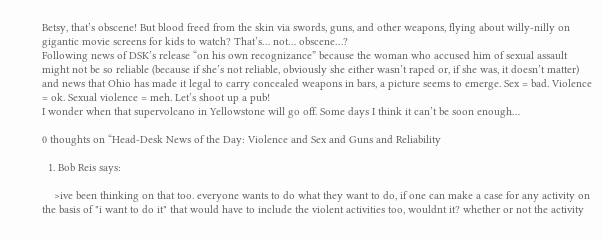Betsy, that’s obscene! But blood freed from the skin via swords, guns, and other weapons, flying about willy-nilly on gigantic movie screens for kids to watch? That’s… not… obscene…?
Following news of DSK’s release “on his own recognizance” because the woman who accused him of sexual assault might not be so reliable (because if she’s not reliable, obviously she either wasn’t raped or, if she was, it doesn’t matter) and news that Ohio has made it legal to carry concealed weapons in bars, a picture seems to emerge. Sex = bad. Violence = ok. Sexual violence = meh. Let’s shoot up a pub!
I wonder when that supervolcano in Yellowstone will go off. Some days I think it can’t be soon enough…

0 thoughts on “Head-Desk News of the Day: Violence and Sex and Guns and Reliability

  1. Bob Reis says:

    >ive been thinking on that too. everyone wants to do what they want to do, if one can make a case for any activity on the basis of "i want to do it" that would have to include the violent activities too, wouldnt it? whether or not the activity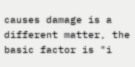causes damage is a different matter, the basic factor is "i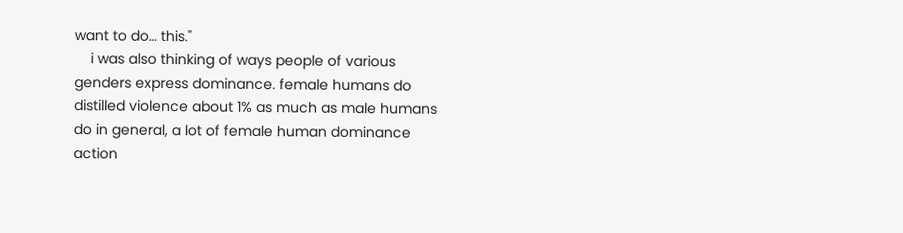want to do… this."
    i was also thinking of ways people of various genders express dominance. female humans do distilled violence about 1% as much as male humans do in general, a lot of female human dominance action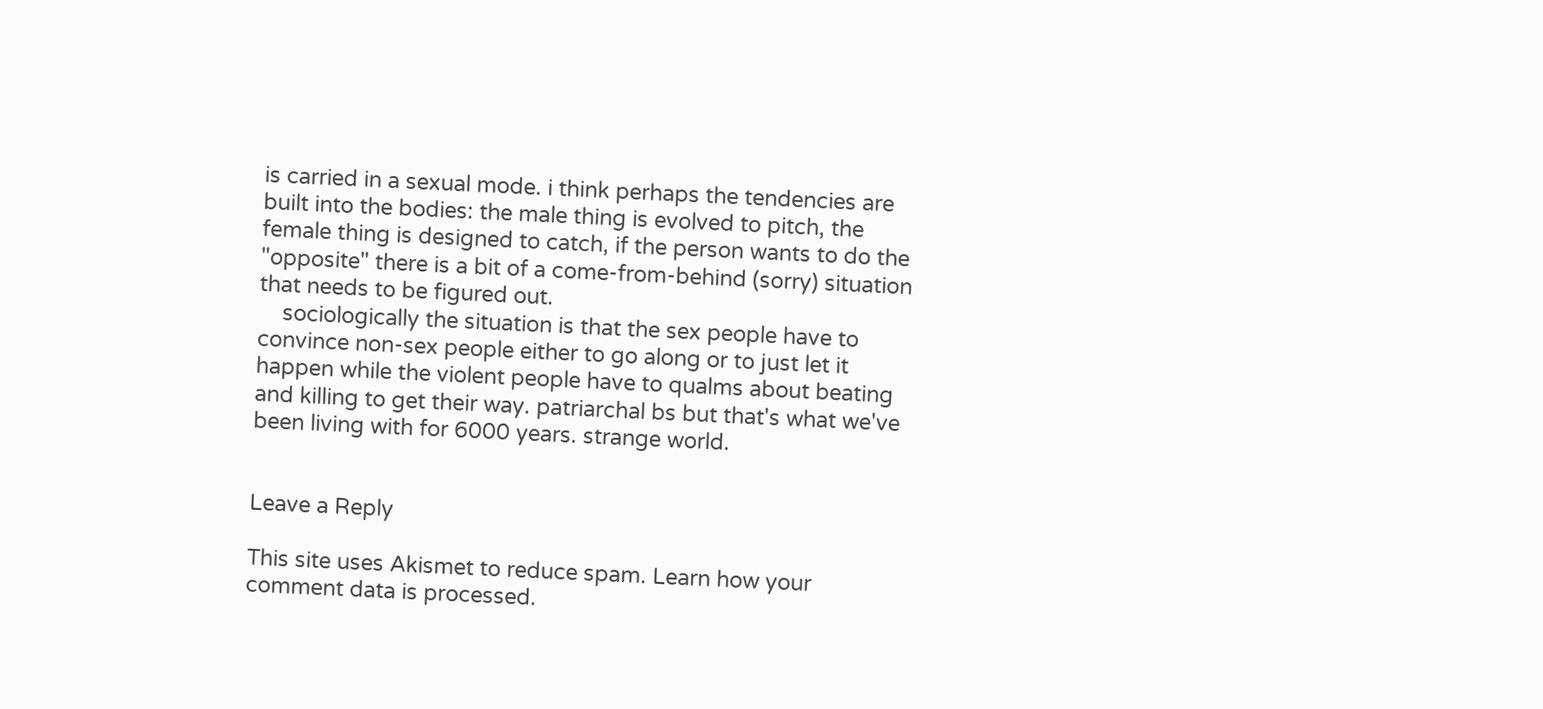is carried in a sexual mode. i think perhaps the tendencies are built into the bodies: the male thing is evolved to pitch, the female thing is designed to catch, if the person wants to do the "opposite" there is a bit of a come-from-behind (sorry) situation that needs to be figured out.
    sociologically the situation is that the sex people have to convince non-sex people either to go along or to just let it happen while the violent people have to qualms about beating and killing to get their way. patriarchal bs but that's what we've been living with for 6000 years. strange world.


Leave a Reply

This site uses Akismet to reduce spam. Learn how your comment data is processed.